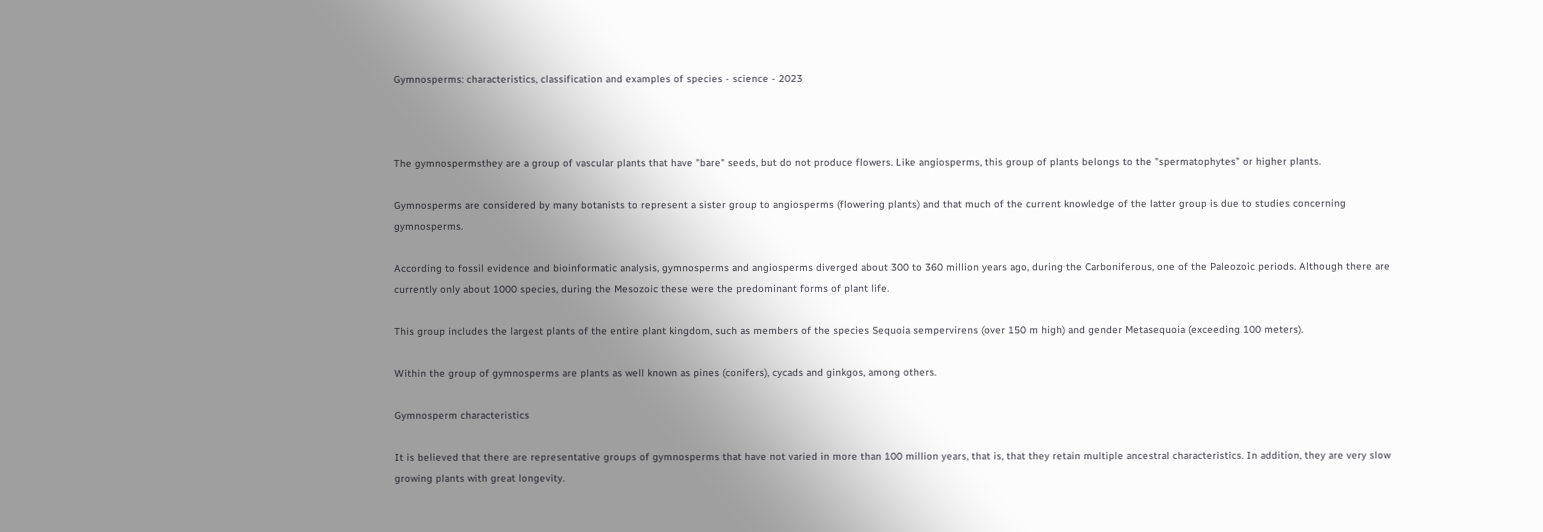Gymnosperms: characteristics, classification and examples of species - science - 2023



The gymnospermsthey are a group of vascular plants that have "bare" seeds, but do not produce flowers. Like angiosperms, this group of plants belongs to the "spermatophytes" or higher plants.

Gymnosperms are considered by many botanists to represent a sister group to angiosperms (flowering plants) and that much of the current knowledge of the latter group is due to studies concerning gymnosperms.

According to fossil evidence and bioinformatic analysis, gymnosperms and angiosperms diverged about 300 to 360 million years ago, during the Carboniferous, one of the Paleozoic periods. Although there are currently only about 1000 species, during the Mesozoic these were the predominant forms of plant life.

This group includes the largest plants of the entire plant kingdom, such as members of the species Sequoia sempervirens (over 150 m high) and gender Metasequoia (exceeding 100 meters).

Within the group of gymnosperms are plants as well known as pines (conifers), cycads and ginkgos, among others.

Gymnosperm characteristics

It is believed that there are representative groups of gymnosperms that have not varied in more than 100 million years, that is, that they retain multiple ancestral characteristics. In addition, they are very slow growing plants with great longevity.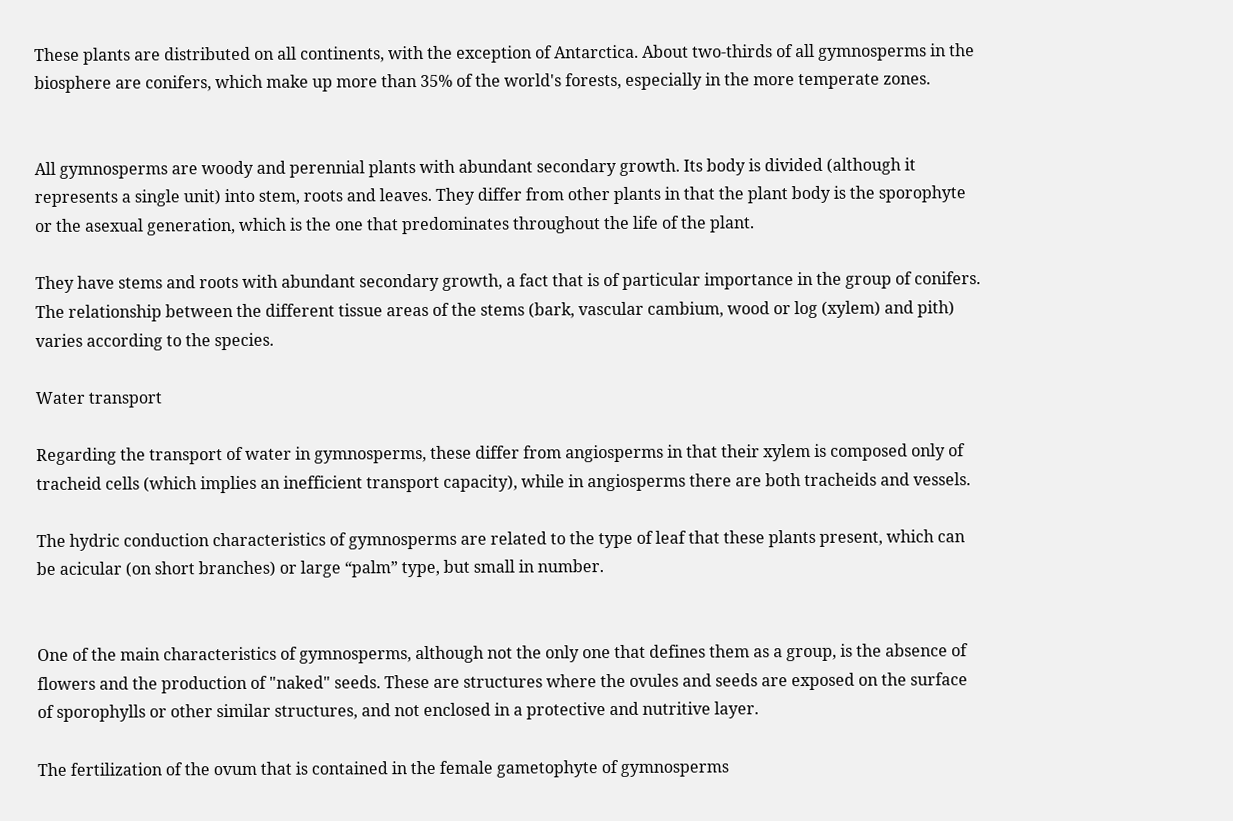These plants are distributed on all continents, with the exception of Antarctica. About two-thirds of all gymnosperms in the biosphere are conifers, which make up more than 35% of the world's forests, especially in the more temperate zones.


All gymnosperms are woody and perennial plants with abundant secondary growth. Its body is divided (although it represents a single unit) into stem, roots and leaves. They differ from other plants in that the plant body is the sporophyte or the asexual generation, which is the one that predominates throughout the life of the plant.

They have stems and roots with abundant secondary growth, a fact that is of particular importance in the group of conifers. The relationship between the different tissue areas of the stems (bark, vascular cambium, wood or log (xylem) and pith) varies according to the species.

Water transport

Regarding the transport of water in gymnosperms, these differ from angiosperms in that their xylem is composed only of tracheid cells (which implies an inefficient transport capacity), while in angiosperms there are both tracheids and vessels.

The hydric conduction characteristics of gymnosperms are related to the type of leaf that these plants present, which can be acicular (on short branches) or large “palm” type, but small in number.


One of the main characteristics of gymnosperms, although not the only one that defines them as a group, is the absence of flowers and the production of "naked" seeds. These are structures where the ovules and seeds are exposed on the surface of sporophylls or other similar structures, and not enclosed in a protective and nutritive layer.

The fertilization of the ovum that is contained in the female gametophyte of gymnosperms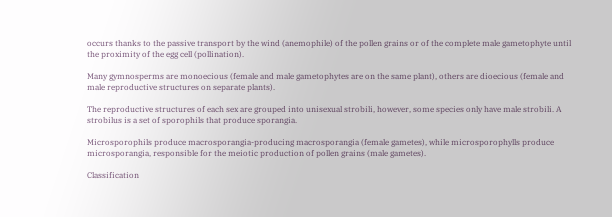occurs thanks to the passive transport by the wind (anemophile) of the pollen grains or of the complete male gametophyte until the proximity of the egg cell (pollination).

Many gymnosperms are monoecious (female and male gametophytes are on the same plant), others are dioecious (female and male reproductive structures on separate plants).

The reproductive structures of each sex are grouped into unisexual strobili, however, some species only have male strobili. A strobilus is a set of sporophils that produce sporangia.

Microsporophils produce macrosporangia-producing macrosporangia (female gametes), while microsporophylls produce microsporangia, responsible for the meiotic production of pollen grains (male gametes).

Classification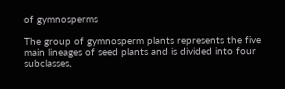of gymnosperms

The group of gymnosperm plants represents the five main lineages of seed plants and is divided into four subclasses,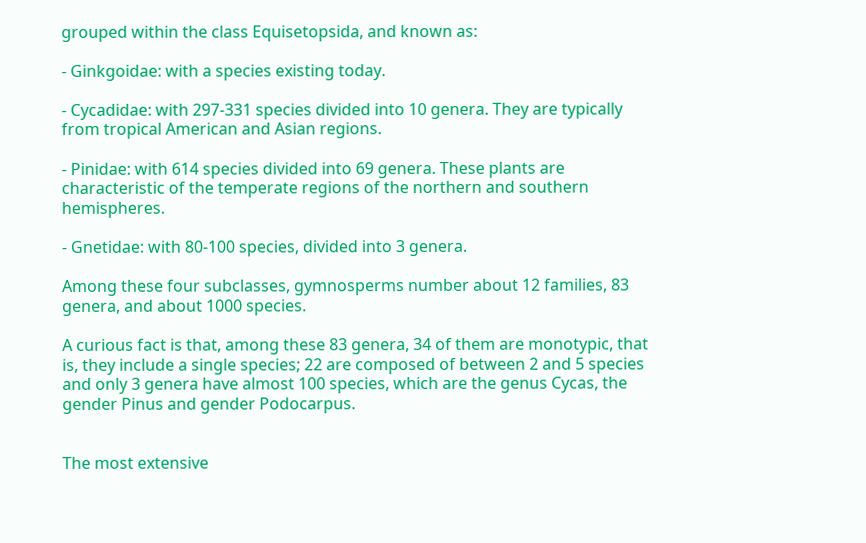grouped within the class Equisetopsida, and known as:

- Ginkgoidae: with a species existing today.

- Cycadidae: with 297-331 species divided into 10 genera. They are typically from tropical American and Asian regions.

- Pinidae: with 614 species divided into 69 genera. These plants are characteristic of the temperate regions of the northern and southern hemispheres.

- Gnetidae: with 80-100 species, divided into 3 genera.

Among these four subclasses, gymnosperms number about 12 families, 83 genera, and about 1000 species.

A curious fact is that, among these 83 genera, 34 of them are monotypic, that is, they include a single species; 22 are composed of between 2 and 5 species and only 3 genera have almost 100 species, which are the genus Cycas, the gender Pinus and gender Podocarpus.


The most extensive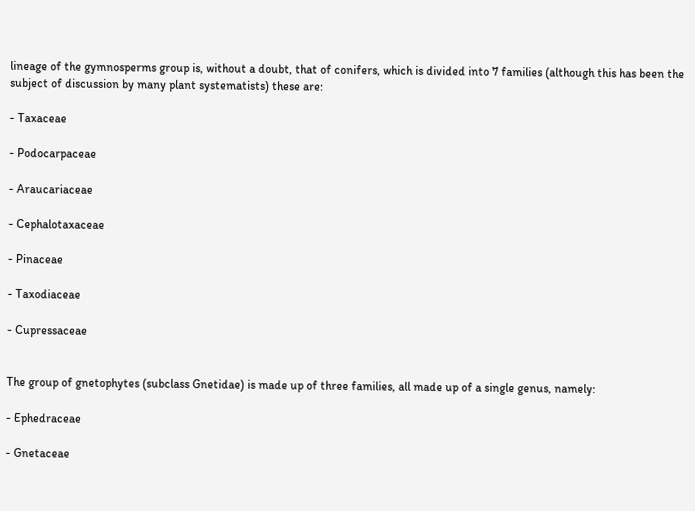lineage of the gymnosperms group is, without a doubt, that of conifers, which is divided into 7 families (although this has been the subject of discussion by many plant systematists) these are:

- Taxaceae

- Podocarpaceae

- Araucariaceae

- Cephalotaxaceae

- Pinaceae

- Taxodiaceae

- Cupressaceae


The group of gnetophytes (subclass Gnetidae) is made up of three families, all made up of a single genus, namely:

- Ephedraceae

- Gnetaceae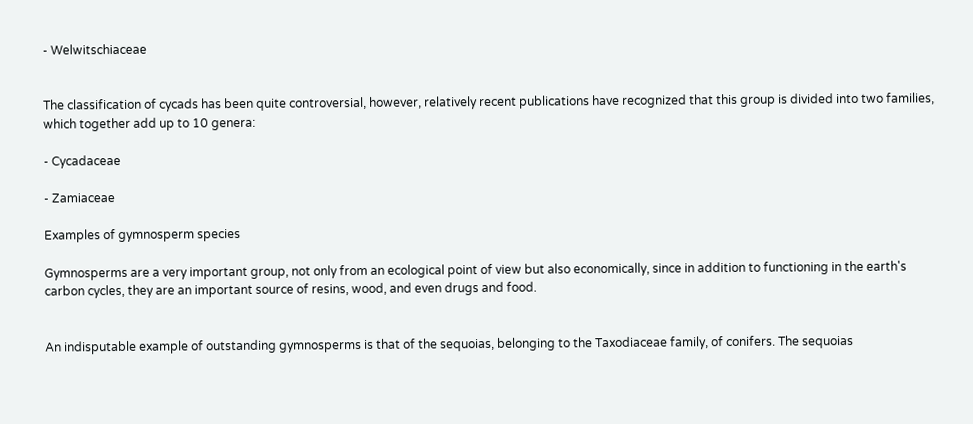- Welwitschiaceae


The classification of cycads has been quite controversial, however, relatively recent publications have recognized that this group is divided into two families, which together add up to 10 genera:

- Cycadaceae

- Zamiaceae

Examples of gymnosperm species

Gymnosperms are a very important group, not only from an ecological point of view but also economically, since in addition to functioning in the earth's carbon cycles, they are an important source of resins, wood, and even drugs and food.


An indisputable example of outstanding gymnosperms is that of the sequoias, belonging to the Taxodiaceae family, of conifers. The sequoias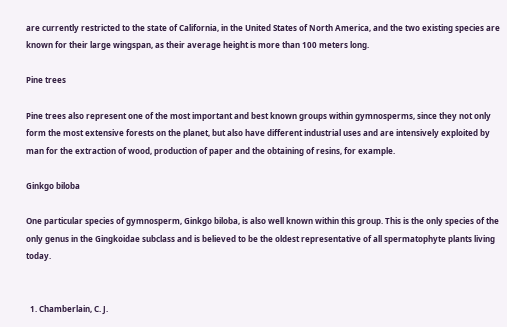are currently restricted to the state of California, in the United States of North America, and the two existing species are known for their large wingspan, as their average height is more than 100 meters long.

Pine trees

Pine trees also represent one of the most important and best known groups within gymnosperms, since they not only form the most extensive forests on the planet, but also have different industrial uses and are intensively exploited by man for the extraction of wood, production of paper and the obtaining of resins, for example.

Ginkgo biloba

One particular species of gymnosperm, Ginkgo biloba, is also well known within this group. This is the only species of the only genus in the Gingkoidae subclass and is believed to be the oldest representative of all spermatophyte plants living today.


  1. Chamberlain, C. J.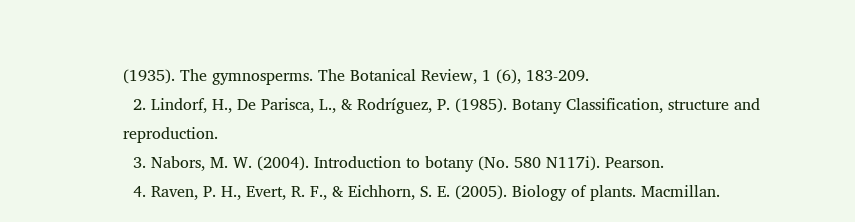(1935). The gymnosperms. The Botanical Review, 1 (6), 183-209.
  2. Lindorf, H., De Parisca, L., & Rodríguez, P. (1985). Botany Classification, structure and reproduction.
  3. Nabors, M. W. (2004). Introduction to botany (No. 580 N117i). Pearson.
  4. Raven, P. H., Evert, R. F., & Eichhorn, S. E. (2005). Biology of plants. Macmillan.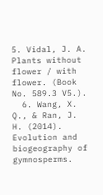5. Vidal, J. A. Plants without flower / with flower. (Book No. 589.3 V5.).
  6. Wang, X. Q., & Ran, J. H. (2014). Evolution and biogeography of gymnosperms.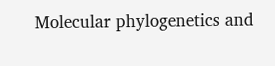Molecular phylogenetics and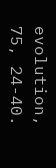evolution, 75, 24-40.